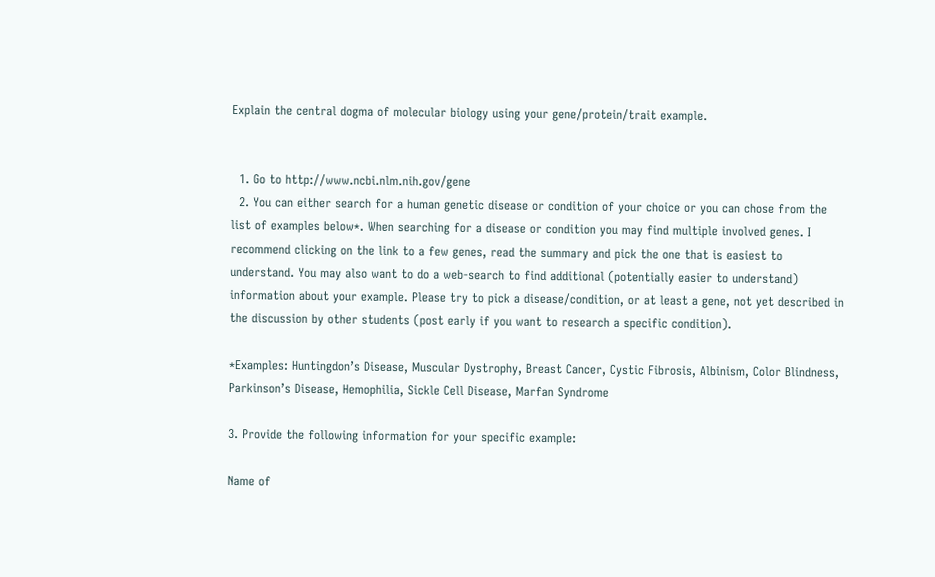Explain the central dogma of molecular biology using your gene/protein/trait example.


  1. Go to http://www.ncbi.nlm.nih.gov/gene
  2. You can either search for a human genetic disease or condition of your choice or you can chose from the list of examples below*. When searching for a disease or condition you may find multiple involved genes. I recommend clicking on the link to a few genes, read the summary and pick the one that is easiest to understand. You may also want to do a web-search to find additional (potentially easier to understand) information about your example. Please try to pick a disease/condition, or at least a gene, not yet described in the discussion by other students (post early if you want to research a specific condition).

*Examples: Huntingdon’s Disease, Muscular Dystrophy, Breast Cancer, Cystic Fibrosis, Albinism, Color Blindness, Parkinson’s Disease, Hemophilia, Sickle Cell Disease, Marfan Syndrome

3. Provide the following information for your specific example:

Name of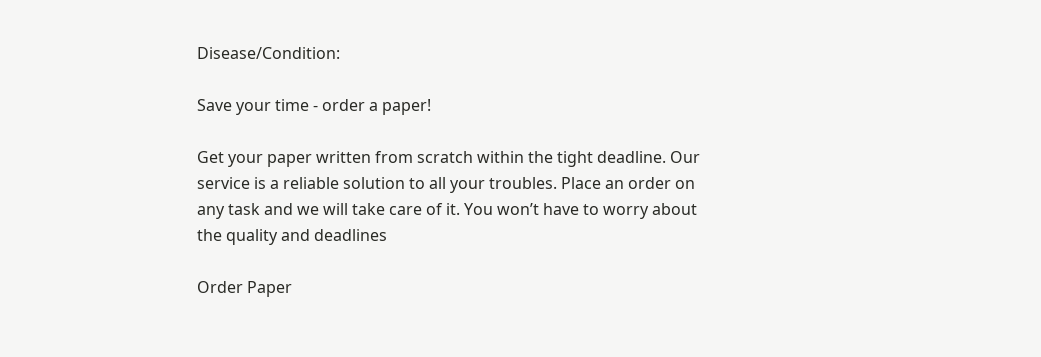Disease/Condition:

Save your time - order a paper!

Get your paper written from scratch within the tight deadline. Our service is a reliable solution to all your troubles. Place an order on any task and we will take care of it. You won’t have to worry about the quality and deadlines

Order Paper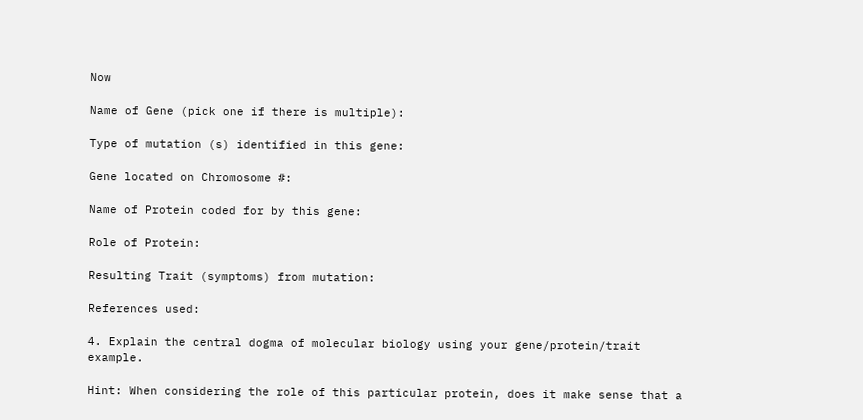Now

Name of Gene (pick one if there is multiple):

Type of mutation (s) identified in this gene:

Gene located on Chromosome #:

Name of Protein coded for by this gene:

Role of Protein:

Resulting Trait (symptoms) from mutation:

References used:

4. Explain the central dogma of molecular biology using your gene/protein/trait example.

Hint: When considering the role of this particular protein, does it make sense that a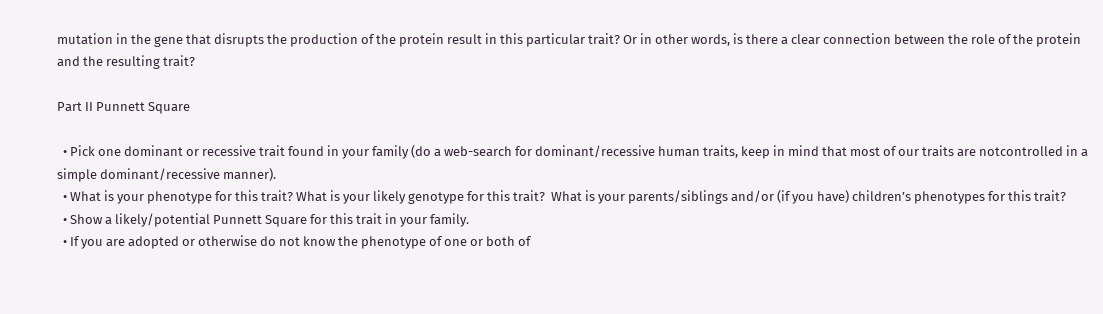mutation in the gene that disrupts the production of the protein result in this particular trait? Or in other words, is there a clear connection between the role of the protein and the resulting trait?

Part II Punnett Square

  • Pick one dominant or recessive trait found in your family (do a web-search for dominant/recessive human traits, keep in mind that most of our traits are notcontrolled in a simple dominant/recessive manner).
  • What is your phenotype for this trait? What is your likely genotype for this trait?  What is your parents/siblings and/or (if you have) children’s phenotypes for this trait?
  • Show a likely/potential Punnett Square for this trait in your family.
  • If you are adopted or otherwise do not know the phenotype of one or both of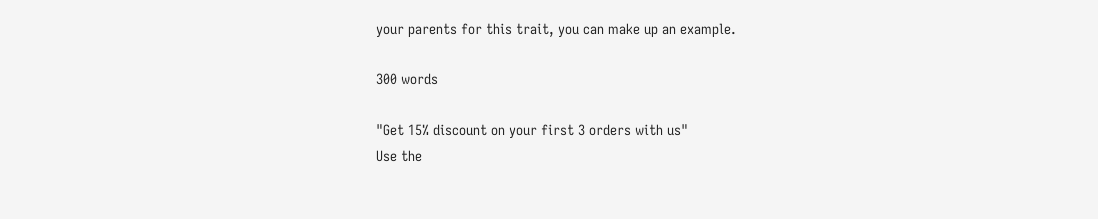your parents for this trait, you can make up an example.

300 words

"Get 15% discount on your first 3 orders with us"
Use the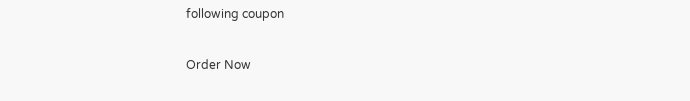following coupon

Order Now